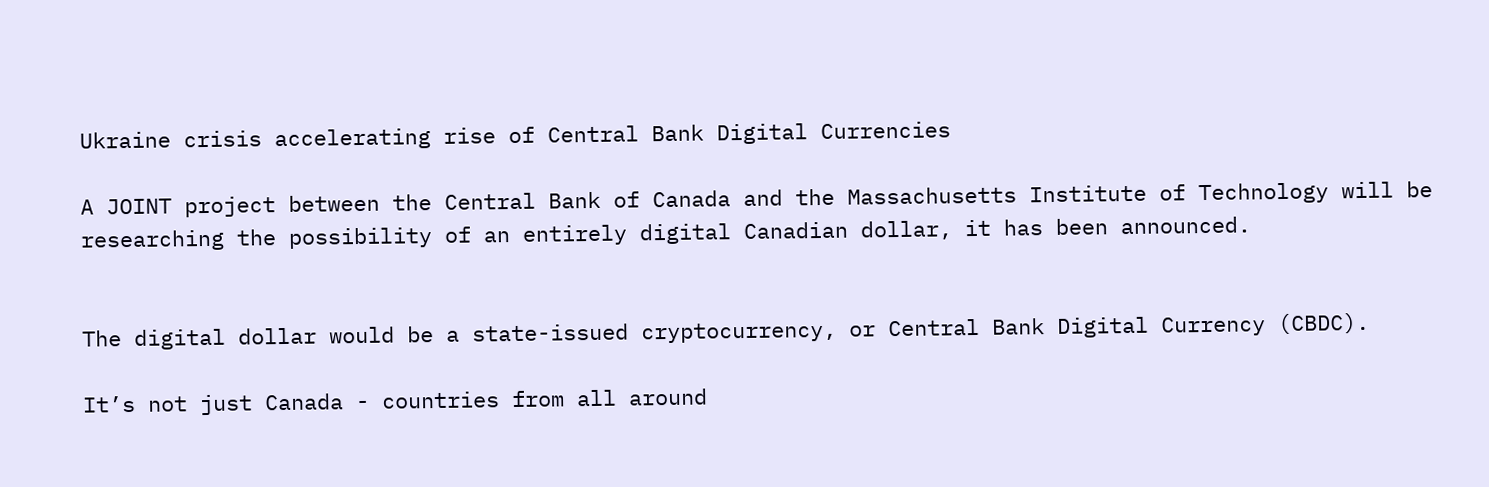Ukraine crisis accelerating rise of Central Bank Digital Currencies

A JOINT project between the Central Bank of Canada and the Massachusetts Institute of Technology will be researching the possibility of an entirely digital Canadian dollar, it has been announced.


The digital dollar would be a state-issued cryptocurrency, or Central Bank Digital Currency (CBDC).

It’s not just Canada - countries from all around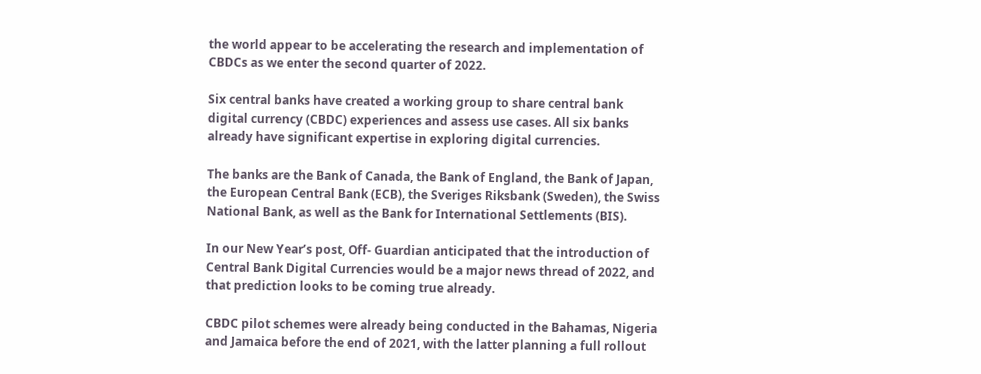the world appear to be accelerating the research and implementation of CBDCs as we enter the second quarter of 2022.

Six central banks have created a working group to share central bank digital currency (CBDC) experiences and assess use cases. All six banks already have significant expertise in exploring digital currencies.

The banks are the Bank of Canada, the Bank of England, the Bank of Japan, the European Central Bank (ECB), the Sveriges Riksbank (Sweden), the Swiss National Bank, as well as the Bank for International Settlements (BIS).

In our New Year’s post, Off- Guardian anticipated that the introduction of Central Bank Digital Currencies would be a major news thread of 2022, and that prediction looks to be coming true already.

CBDC pilot schemes were already being conducted in the Bahamas, Nigeria and Jamaica before the end of 2021, with the latter planning a full rollout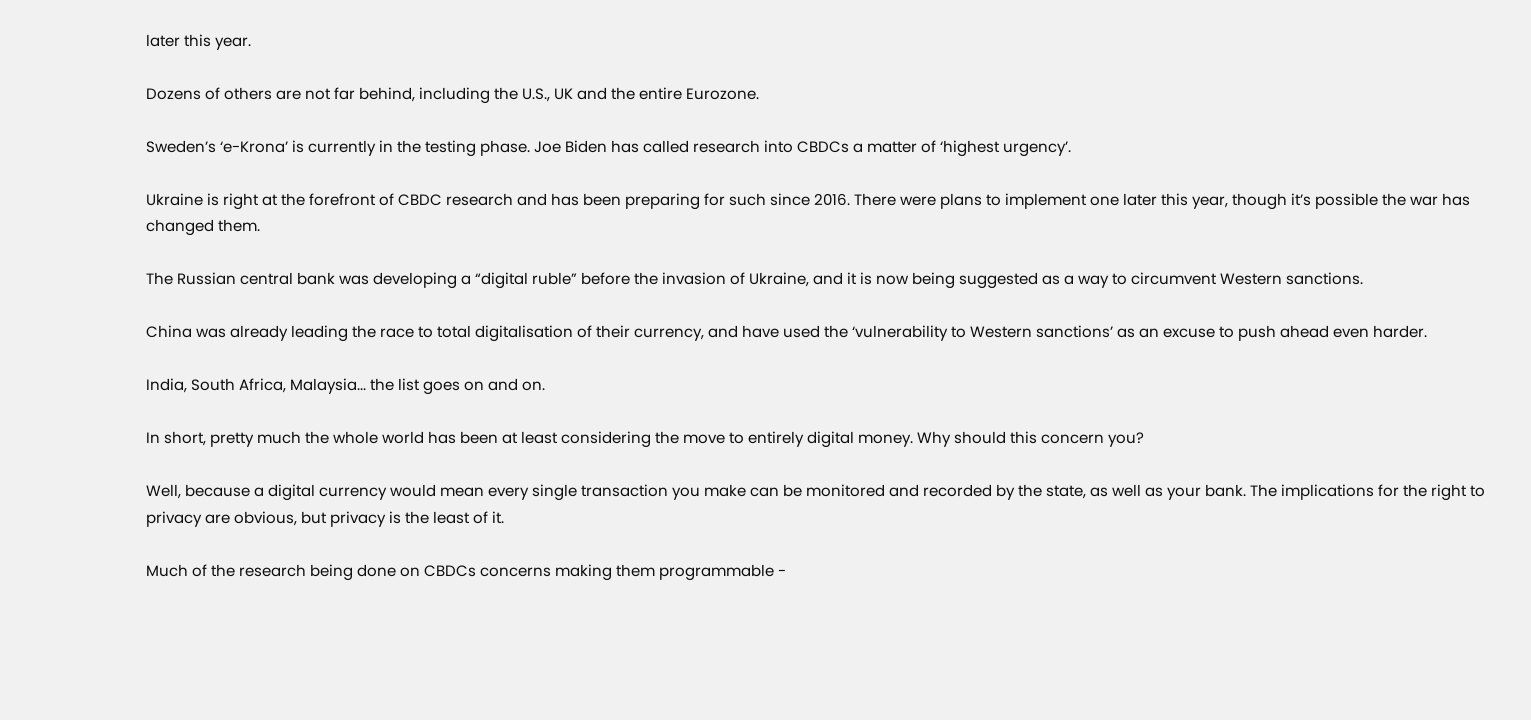later this year.

Dozens of others are not far behind, including the U.S., UK and the entire Eurozone.

Sweden’s ‘e-Krona’ is currently in the testing phase. Joe Biden has called research into CBDCs a matter of ‘highest urgency’.

Ukraine is right at the forefront of CBDC research and has been preparing for such since 2016. There were plans to implement one later this year, though it’s possible the war has changed them.

The Russian central bank was developing a “digital ruble” before the invasion of Ukraine, and it is now being suggested as a way to circumvent Western sanctions.

China was already leading the race to total digitalisation of their currency, and have used the ‘vulnerability to Western sanctions’ as an excuse to push ahead even harder.

India, South Africa, Malaysia... the list goes on and on.

In short, pretty much the whole world has been at least considering the move to entirely digital money. Why should this concern you?

Well, because a digital currency would mean every single transaction you make can be monitored and recorded by the state, as well as your bank. The implications for the right to privacy are obvious, but privacy is the least of it.

Much of the research being done on CBDCs concerns making them programmable -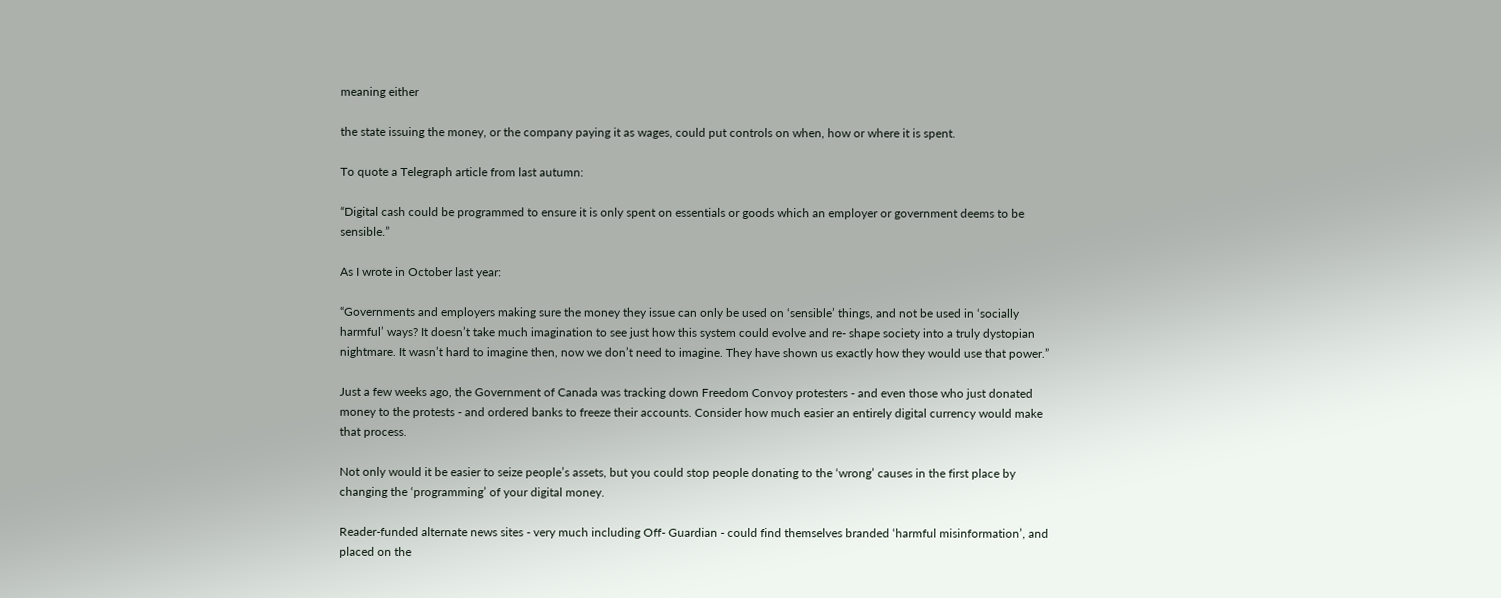meaning either

the state issuing the money, or the company paying it as wages, could put controls on when, how or where it is spent.

To quote a Telegraph article from last autumn:

“Digital cash could be programmed to ensure it is only spent on essentials or goods which an employer or government deems to be sensible.”

As I wrote in October last year:

“Governments and employers making sure the money they issue can only be used on ‘sensible’ things, and not be used in ‘socially harmful’ ways? It doesn’t take much imagination to see just how this system could evolve and re- shape society into a truly dystopian nightmare. It wasn’t hard to imagine then, now we don’t need to imagine. They have shown us exactly how they would use that power.”

Just a few weeks ago, the Government of Canada was tracking down Freedom Convoy protesters - and even those who just donated money to the protests - and ordered banks to freeze their accounts. Consider how much easier an entirely digital currency would make that process.

Not only would it be easier to seize people’s assets, but you could stop people donating to the ‘wrong’ causes in the first place by changing the ‘programming’ of your digital money.

Reader-funded alternate news sites - very much including Off- Guardian - could find themselves branded ‘harmful misinformation’, and placed on the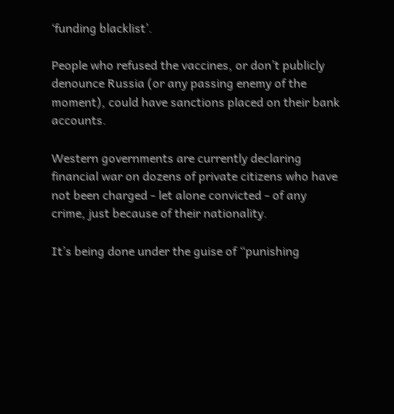‘funding blacklist’.

People who refused the vaccines, or don’t publicly denounce Russia (or any passing enemy of the moment), could have sanctions placed on their bank accounts.

Western governments are currently declaring financial war on dozens of private citizens who have not been charged - let alone convicted - of any crime, just because of their nationality.

It’s being done under the guise of “punishing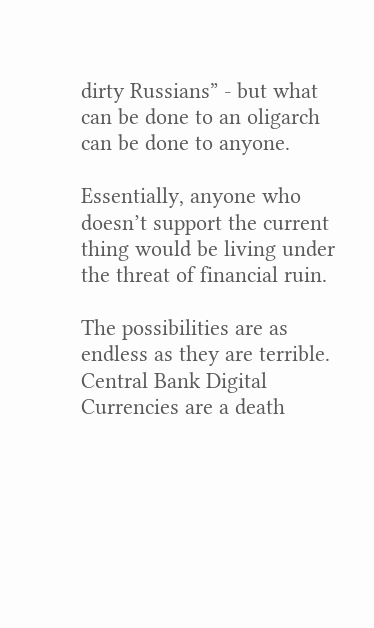dirty Russians” - but what can be done to an oligarch can be done to anyone.

Essentially, anyone who doesn’t support the current thing would be living under the threat of financial ruin.

The possibilities are as endless as they are terrible. Central Bank Digital Currencies are a death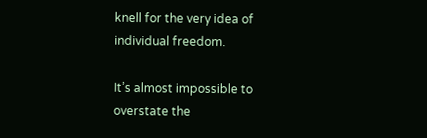knell for the very idea of individual freedom.

It’s almost impossible to overstate the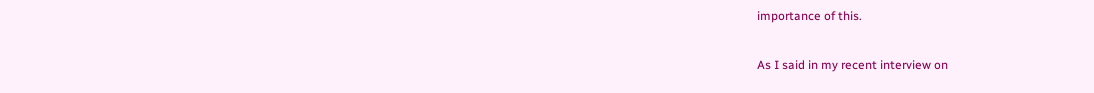importance of this.

As I said in my recent interview on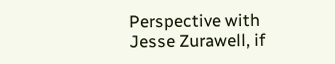Perspective with Jesse Zurawell, if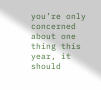you’re only concerned about one thing this year, it should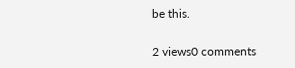be this.

2 views0 comments